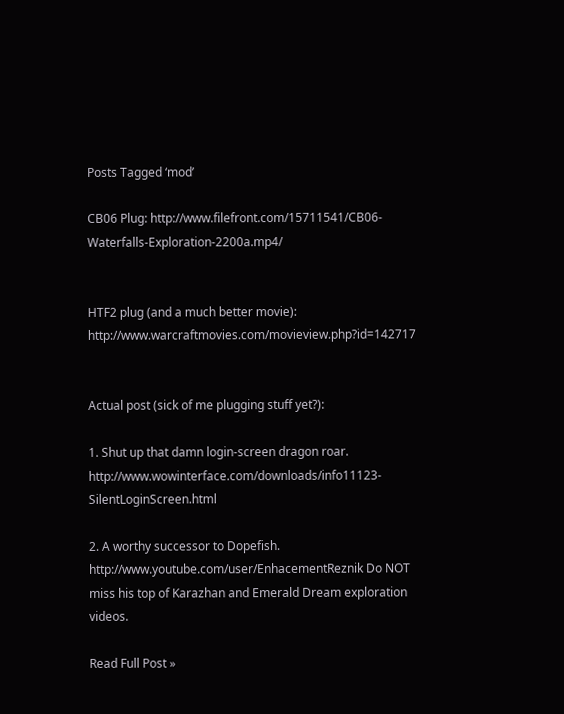Posts Tagged ‘mod’

CB06 Plug: http://www.filefront.com/15711541/CB06-Waterfalls-Exploration-2200a.mp4/


HTF2 plug (and a much better movie): http://www.warcraftmovies.com/movieview.php?id=142717


Actual post (sick of me plugging stuff yet?):

1. Shut up that damn login-screen dragon roar. http://www.wowinterface.com/downloads/info11123-SilentLoginScreen.html

2. A worthy successor to Dopefish. http://www.youtube.com/user/EnhacementReznik Do NOT miss his top of Karazhan and Emerald Dream exploration videos.

Read Full Post »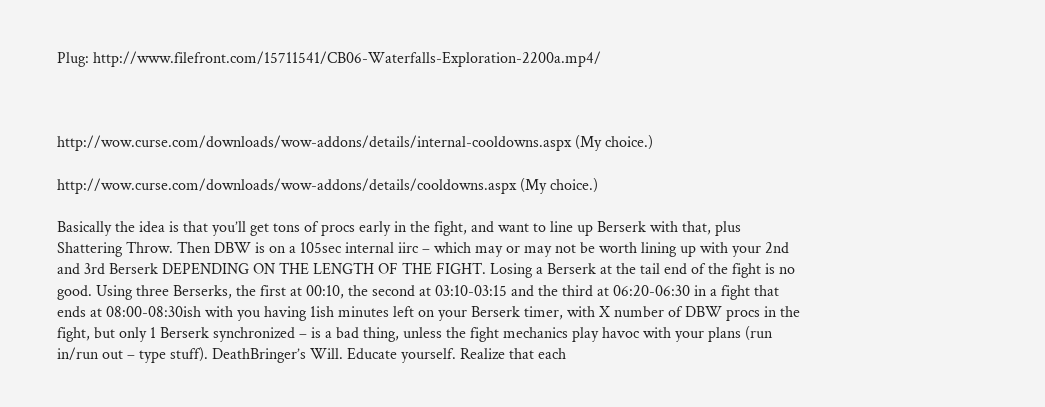Plug: http://www.filefront.com/15711541/CB06-Waterfalls-Exploration-2200a.mp4/



http://wow.curse.com/downloads/wow-addons/details/internal-cooldowns.aspx (My choice.)

http://wow.curse.com/downloads/wow-addons/details/cooldowns.aspx (My choice.)

Basically the idea is that you’ll get tons of procs early in the fight, and want to line up Berserk with that, plus Shattering Throw. Then DBW is on a 105sec internal iirc – which may or may not be worth lining up with your 2nd and 3rd Berserk DEPENDING ON THE LENGTH OF THE FIGHT. Losing a Berserk at the tail end of the fight is no good. Using three Berserks, the first at 00:10, the second at 03:10-03:15 and the third at 06:20-06:30 in a fight that ends at 08:00-08:30ish with you having 1ish minutes left on your Berserk timer, with X number of DBW procs in the fight, but only 1 Berserk synchronized – is a bad thing, unless the fight mechanics play havoc with your plans (run in/run out – type stuff). DeathBringer’s Will. Educate yourself. Realize that each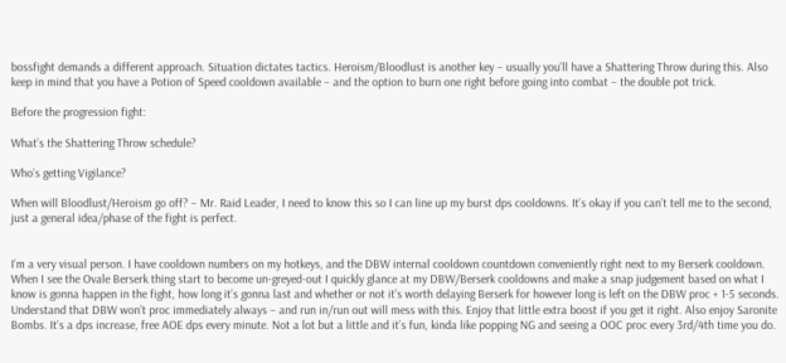bossfight demands a different approach. Situation dictates tactics. Heroism/Bloodlust is another key – usually you’ll have a Shattering Throw during this. Also keep in mind that you have a Potion of Speed cooldown available – and the option to burn one right before going into combat – the double pot trick.

Before the progression fight:

What’s the Shattering Throw schedule?

Who’s getting Vigilance?

When will Bloodlust/Heroism go off? – Mr. Raid Leader, I need to know this so I can line up my burst dps cooldowns. It’s okay if you can’t tell me to the second, just a general idea/phase of the fight is perfect.


I’m a very visual person. I have cooldown numbers on my hotkeys, and the DBW internal cooldown countdown conveniently right next to my Berserk cooldown. When I see the Ovale Berserk thing start to become un-greyed-out I quickly glance at my DBW/Berserk cooldowns and make a snap judgement based on what I know is gonna happen in the fight, how long it’s gonna last and whether or not it’s worth delaying Berserk for however long is left on the DBW proc + 1-5 seconds. Understand that DBW won’t proc immediately always – and run in/run out will mess with this. Enjoy that little extra boost if you get it right. Also enjoy Saronite Bombs. It’s a dps increase, free AOE dps every minute. Not a lot but a little and it’s fun, kinda like popping NG and seeing a OOC proc every 3rd/4th time you do.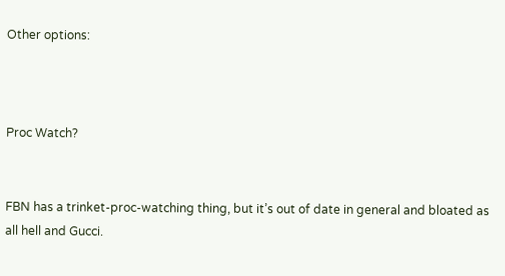Other options:



Proc Watch?


FBN has a trinket-proc-watching thing, but it’s out of date in general and bloated as all hell and Gucci.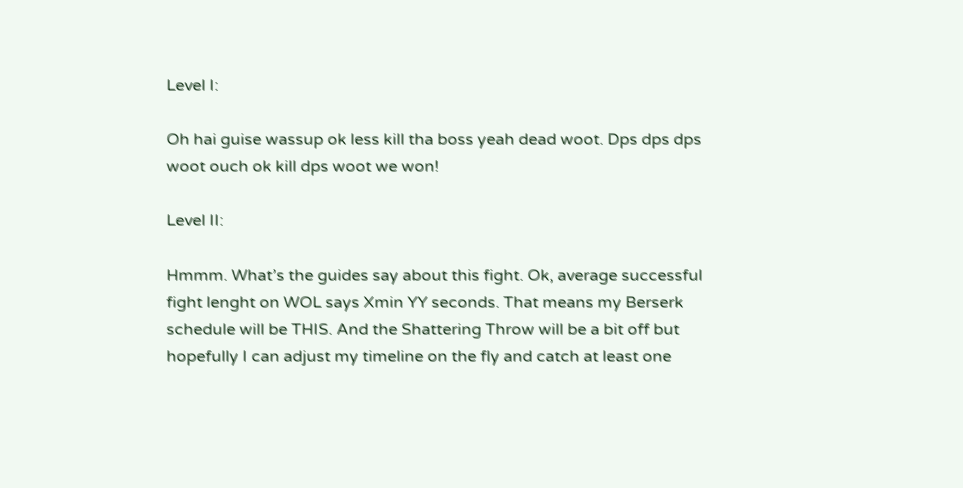Level I:

Oh hai guise wassup ok less kill tha boss yeah dead woot. Dps dps dps woot ouch ok kill dps woot we won!

Level II:

Hmmm. What’s the guides say about this fight. Ok, average successful fight lenght on WOL says Xmin YY seconds. That means my Berserk schedule will be THIS. And the Shattering Throw will be a bit off but hopefully I can adjust my timeline on the fly and catch at least one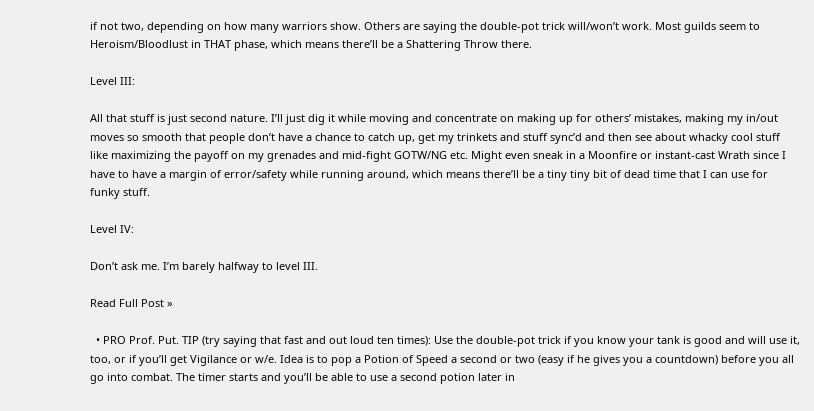if not two, depending on how many warriors show. Others are saying the double-pot trick will/won’t work. Most guilds seem to Heroism/Bloodlust in THAT phase, which means there’ll be a Shattering Throw there.

Level III:

All that stuff is just second nature. I’ll just dig it while moving and concentrate on making up for others’ mistakes, making my in/out moves so smooth that people don’t have a chance to catch up, get my trinkets and stuff sync’d and then see about whacky cool stuff like maximizing the payoff on my grenades and mid-fight GOTW/NG etc. Might even sneak in a Moonfire or instant-cast Wrath since I have to have a margin of error/safety while running around, which means there’ll be a tiny tiny bit of dead time that I can use for funky stuff.

Level IV:

Don’t ask me. I’m barely halfway to level III.

Read Full Post »

  • PRO Prof. Put. TIP (try saying that fast and out loud ten times): Use the double-pot trick if you know your tank is good and will use it, too, or if you’ll get Vigilance or w/e. Idea is to pop a Potion of Speed a second or two (easy if he gives you a countdown) before you all go into combat. The timer starts and you’ll be able to use a second potion later in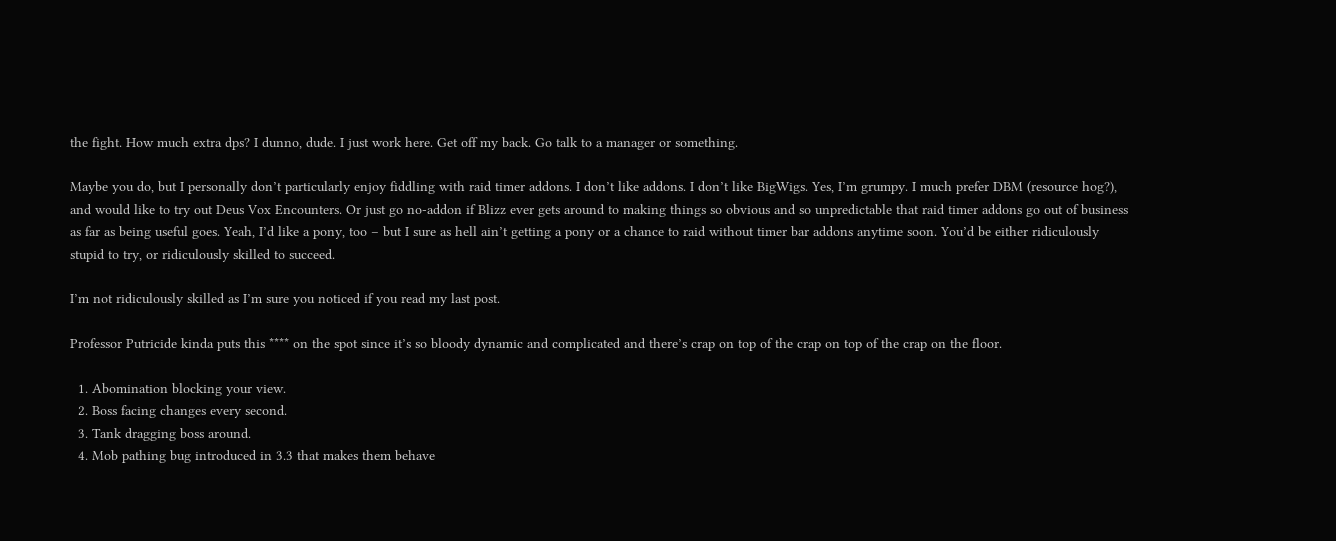the fight. How much extra dps? I dunno, dude. I just work here. Get off my back. Go talk to a manager or something.

Maybe you do, but I personally don’t particularly enjoy fiddling with raid timer addons. I don’t like addons. I don’t like BigWigs. Yes, I’m grumpy. I much prefer DBM (resource hog?), and would like to try out Deus Vox Encounters. Or just go no-addon if Blizz ever gets around to making things so obvious and so unpredictable that raid timer addons go out of business as far as being useful goes. Yeah, I’d like a pony, too – but I sure as hell ain’t getting a pony or a chance to raid without timer bar addons anytime soon. You’d be either ridiculously stupid to try, or ridiculously skilled to succeed.

I’m not ridiculously skilled as I’m sure you noticed if you read my last post.

Professor Putricide kinda puts this **** on the spot since it’s so bloody dynamic and complicated and there’s crap on top of the crap on top of the crap on the floor.

  1. Abomination blocking your view.
  2. Boss facing changes every second.
  3. Tank dragging boss around.
  4. Mob pathing bug introduced in 3.3 that makes them behave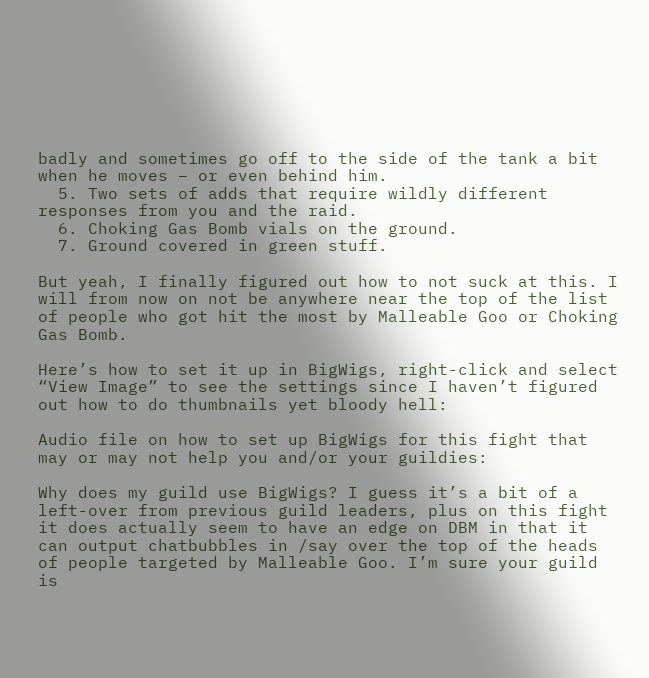badly and sometimes go off to the side of the tank a bit when he moves – or even behind him.
  5. Two sets of adds that require wildly different responses from you and the raid.
  6. Choking Gas Bomb vials on the ground.
  7. Ground covered in green stuff.

But yeah, I finally figured out how to not suck at this. I will from now on not be anywhere near the top of the list of people who got hit the most by Malleable Goo or Choking Gas Bomb.

Here’s how to set it up in BigWigs, right-click and select “View Image” to see the settings since I haven’t figured out how to do thumbnails yet bloody hell:

Audio file on how to set up BigWigs for this fight that may or may not help you and/or your guildies:

Why does my guild use BigWigs? I guess it’s a bit of a left-over from previous guild leaders, plus on this fight it does actually seem to have an edge on DBM in that it can output chatbubbles in /say over the top of the heads of people targeted by Malleable Goo. I’m sure your guild is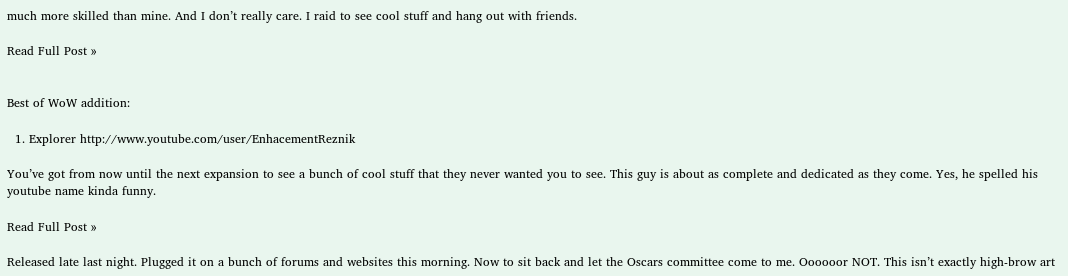much more skilled than mine. And I don’t really care. I raid to see cool stuff and hang out with friends.

Read Full Post »


Best of WoW addition:

  1. Explorer http://www.youtube.com/user/EnhacementReznik

You’ve got from now until the next expansion to see a bunch of cool stuff that they never wanted you to see. This guy is about as complete and dedicated as they come. Yes, he spelled his youtube name kinda funny.

Read Full Post »

Released late last night. Plugged it on a bunch of forums and websites this morning. Now to sit back and let the Oscars committee come to me. Oooooor NOT. This isn’t exactly high-brow art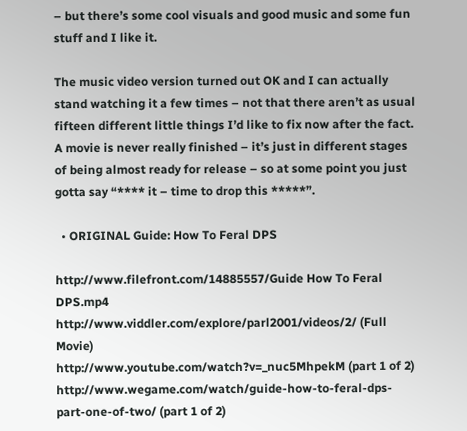– but there’s some cool visuals and good music and some fun stuff and I like it.

The music video version turned out OK and I can actually stand watching it a few times – not that there aren’t as usual fifteen different little things I’d like to fix now after the fact. A movie is never really finished – it’s just in different stages of being almost ready for release – so at some point you just gotta say “**** it – time to drop this *****”.

  • ORIGINAL Guide: How To Feral DPS

http://www.filefront.com/14885557/Guide How To Feral DPS.mp4
http://www.viddler.com/explore/parl2001/videos/2/ (Full Movie)
http://www.youtube.com/watch?v=_nuc5MhpekM (part 1 of 2)
http://www.wegame.com/watch/guide-how-to-feral-dps-part-one-of-two/ (part 1 of 2)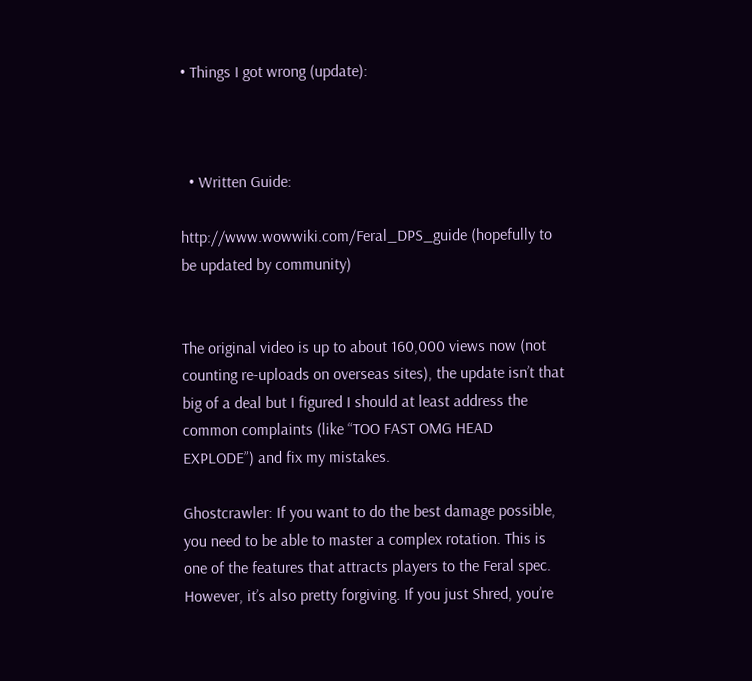• Things I got wrong (update):



  • Written Guide:

http://www.wowwiki.com/Feral_DPS_guide (hopefully to be updated by community)


The original video is up to about 160,000 views now (not counting re-uploads on overseas sites), the update isn’t that big of a deal but I figured I should at least address the common complaints (like “TOO FAST OMG HEAD EXPLODE”) and fix my mistakes.

Ghostcrawler: If you want to do the best damage possible, you need to be able to master a complex rotation. This is one of the features that attracts players to the Feral spec. However, it’s also pretty forgiving. If you just Shred, you’re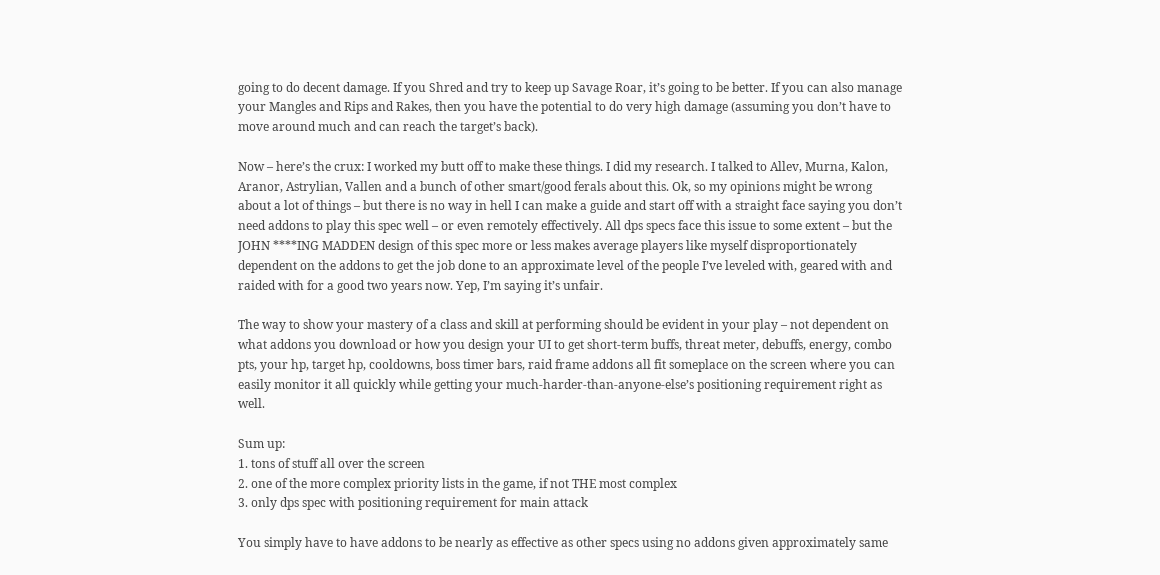going to do decent damage. If you Shred and try to keep up Savage Roar, it’s going to be better. If you can also manage your Mangles and Rips and Rakes, then you have the potential to do very high damage (assuming you don’t have to move around much and can reach the target’s back).

Now – here’s the crux: I worked my butt off to make these things. I did my research. I talked to Allev, Murna, Kalon, Aranor, Astrylian, Vallen and a bunch of other smart/good ferals about this. Ok, so my opinions might be wrong about a lot of things – but there is no way in hell I can make a guide and start off with a straight face saying you don’t need addons to play this spec well – or even remotely effectively. All dps specs face this issue to some extent – but the JOHN ****ING MADDEN design of this spec more or less makes average players like myself disproportionately dependent on the addons to get the job done to an approximate level of the people I’ve leveled with, geared with and raided with for a good two years now. Yep, I’m saying it’s unfair.

The way to show your mastery of a class and skill at performing should be evident in your play – not dependent on what addons you download or how you design your UI to get short-term buffs, threat meter, debuffs, energy, combo pts, your hp, target hp, cooldowns, boss timer bars, raid frame addons all fit someplace on the screen where you can easily monitor it all quickly while getting your much-harder-than-anyone-else’s positioning requirement right as well.

Sum up:
1. tons of stuff all over the screen
2. one of the more complex priority lists in the game, if not THE most complex
3. only dps spec with positioning requirement for main attack

You simply have to have addons to be nearly as effective as other specs using no addons given approximately same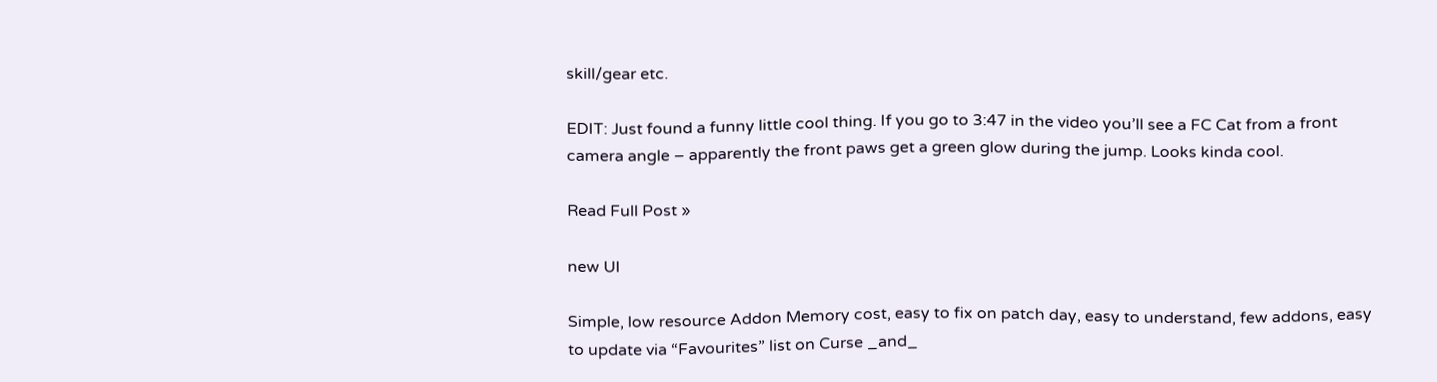skill/gear etc.

EDIT: Just found a funny little cool thing. If you go to 3:47 in the video you’ll see a FC Cat from a front camera angle – apparently the front paws get a green glow during the jump. Looks kinda cool.

Read Full Post »

new UI

Simple, low resource Addon Memory cost, easy to fix on patch day, easy to understand, few addons, easy to update via “Favourites” list on Curse _and_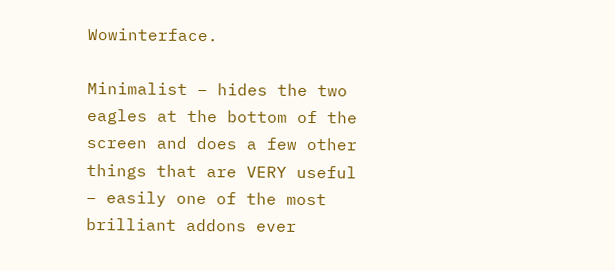Wowinterface.

Minimalist – hides the two eagles at the bottom of the screen and does a few other things that are VERY useful – easily one of the most brilliant addons ever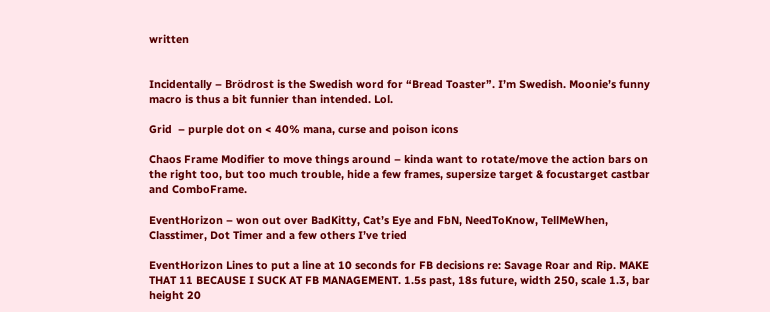written


Incidentally – Brödrost is the Swedish word for “Bread Toaster”. I’m Swedish. Moonie’s funny macro is thus a bit funnier than intended. Lol.

Grid  – purple dot on < 40% mana, curse and poison icons

Chaos Frame Modifier to move things around – kinda want to rotate/move the action bars on the right too, but too much trouble, hide a few frames, supersize target & focustarget castbar and ComboFrame.

EventHorizon – won out over BadKitty, Cat’s Eye and FbN, NeedToKnow, TellMeWhen, Classtimer, Dot Timer and a few others I’ve tried

EventHorizon Lines to put a line at 10 seconds for FB decisions re: Savage Roar and Rip. MAKE THAT 11 BECAUSE I SUCK AT FB MANAGEMENT. 1.5s past, 18s future, width 250, scale 1.3, bar height 20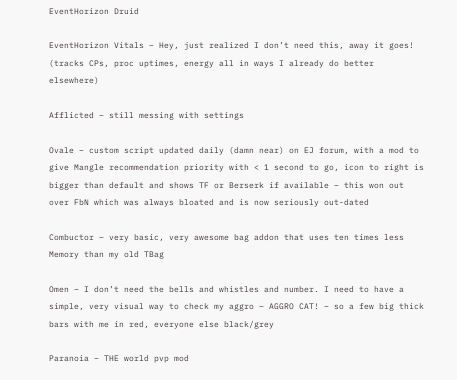EventHorizon Druid

EventHorizon Vitals – Hey, just realized I don’t need this, away it goes! (tracks CPs, proc uptimes, energy all in ways I already do better elsewhere)

Afflicted – still messing with settings

Ovale – custom script updated daily (damn near) on EJ forum, with a mod to give Mangle recommendation priority with < 1 second to go, icon to right is bigger than default and shows TF or Berserk if available – this won out over FbN which was always bloated and is now seriously out-dated

Combuctor – very basic, very awesome bag addon that uses ten times less Memory than my old TBag

Omen – I don’t need the bells and whistles and number. I need to have a simple, very visual way to check my aggro – AGGRO CAT! – so a few big thick bars with me in red, everyone else black/grey

Paranoia – THE world pvp mod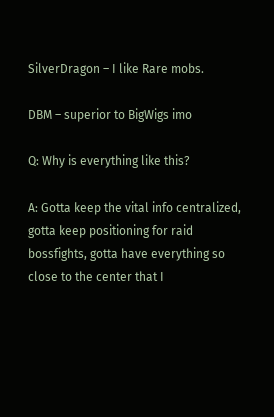SilverDragon – I like Rare mobs.

DBM – superior to BigWigs imo

Q: Why is everything like this?

A: Gotta keep the vital info centralized, gotta keep positioning for raid bossfights, gotta have everything so close to the center that I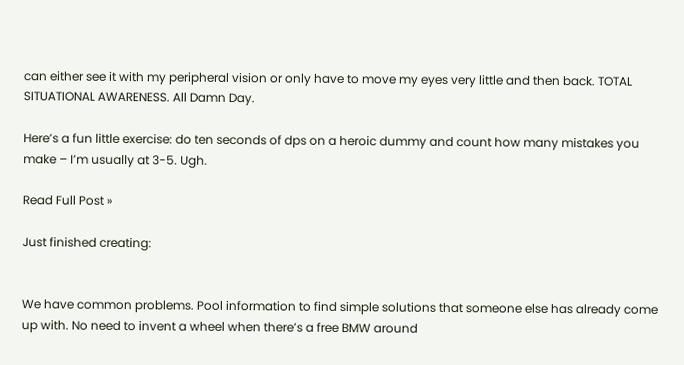can either see it with my peripheral vision or only have to move my eyes very little and then back. TOTAL SITUATIONAL AWARENESS. All Damn Day.

Here’s a fun little exercise: do ten seconds of dps on a heroic dummy and count how many mistakes you make – I’m usually at 3-5. Ugh.

Read Full Post »

Just finished creating:


We have common problems. Pool information to find simple solutions that someone else has already come up with. No need to invent a wheel when there’s a free BMW around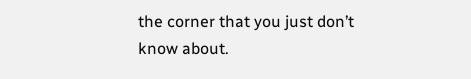the corner that you just don’t know about.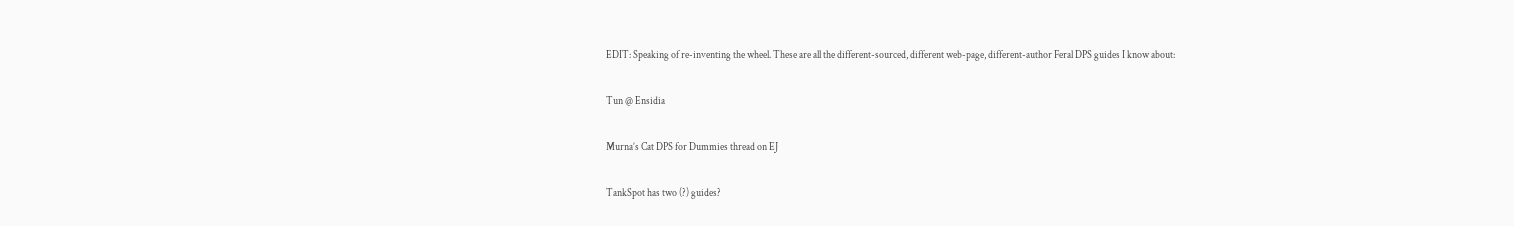EDIT: Speaking of re-inventing the wheel. These are all the different-sourced, different web-page, different-author Feral DPS guides I know about:

Tun @ Ensidia

Murna’s Cat DPS for Dummies thread on EJ

TankSpot has two (?) guides?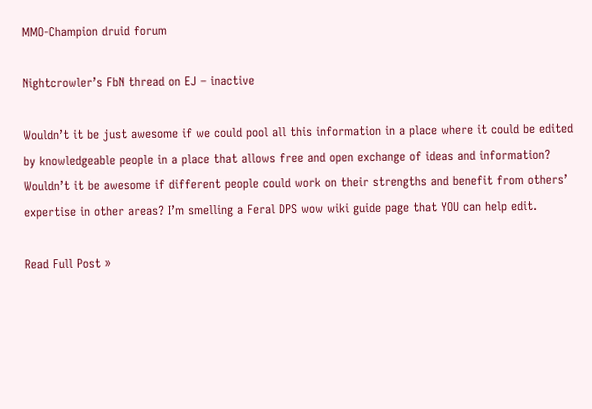MMO-Champion druid forum

Nightcrowler’s FbN thread on EJ – inactive

Wouldn’t it be just awesome if we could pool all this information in a place where it could be edited by knowledgeable people in a place that allows free and open exchange of ideas and information? Wouldn’t it be awesome if different people could work on their strengths and benefit from others’ expertise in other areas? I’m smelling a Feral DPS wow wiki guide page that YOU can help edit.

Read Full Post »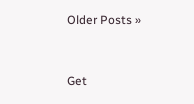Older Posts »


Get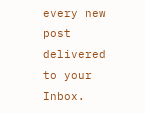every new post delivered to your Inbox.